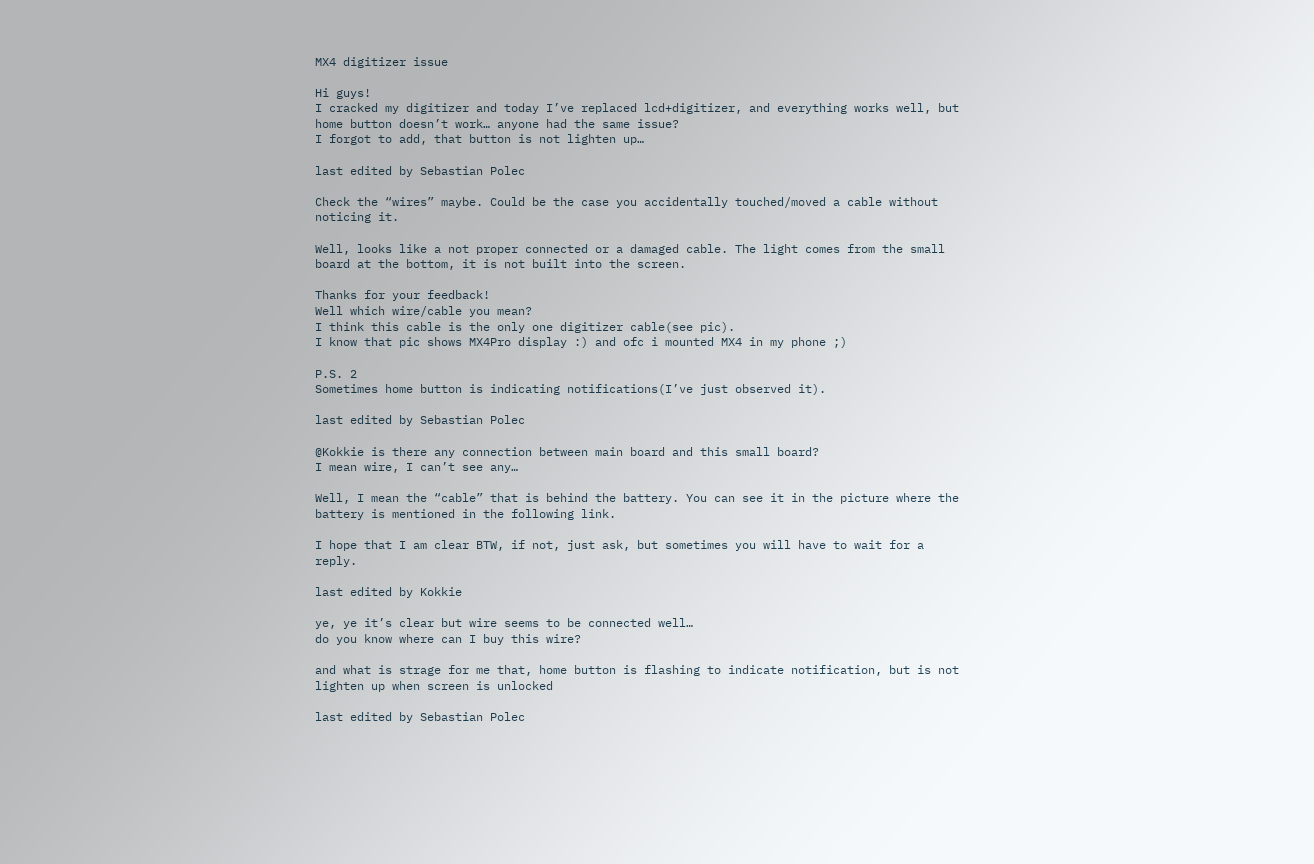MX4 digitizer issue

Hi guys!
I cracked my digitizer and today I’ve replaced lcd+digitizer, and everything works well, but home button doesn’t work… anyone had the same issue?
I forgot to add, that button is not lighten up…

last edited by Sebastian Polec

Check the “wires” maybe. Could be the case you accidentally touched/moved a cable without noticing it.

Well, looks like a not proper connected or a damaged cable. The light comes from the small board at the bottom, it is not built into the screen.

Thanks for your feedback!
Well which wire/cable you mean?
I think this cable is the only one digitizer cable(see pic).
I know that pic shows MX4Pro display :) and ofc i mounted MX4 in my phone ;)

P.S. 2
Sometimes home button is indicating notifications(I’ve just observed it).

last edited by Sebastian Polec

@Kokkie is there any connection between main board and this small board?
I mean wire, I can’t see any…

Well, I mean the “cable” that is behind the battery. You can see it in the picture where the battery is mentioned in the following link.

I hope that I am clear BTW, if not, just ask, but sometimes you will have to wait for a reply.

last edited by Kokkie

ye, ye it’s clear but wire seems to be connected well…
do you know where can I buy this wire?

and what is strage for me that, home button is flashing to indicate notification, but is not lighten up when screen is unlocked

last edited by Sebastian Polec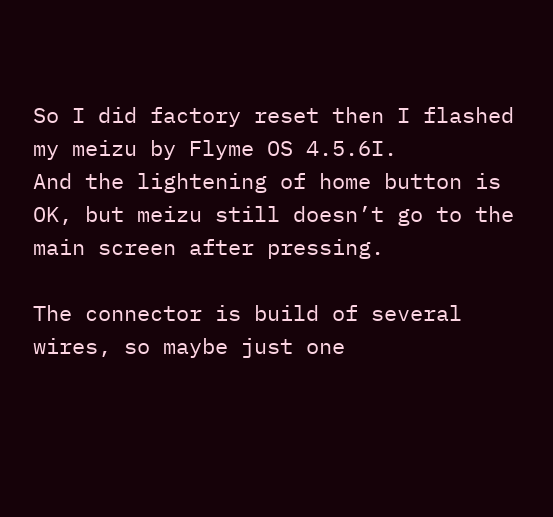So I did factory reset then I flashed my meizu by Flyme OS 4.5.6I.
And the lightening of home button is OK, but meizu still doesn’t go to the main screen after pressing.

The connector is build of several wires, so maybe just one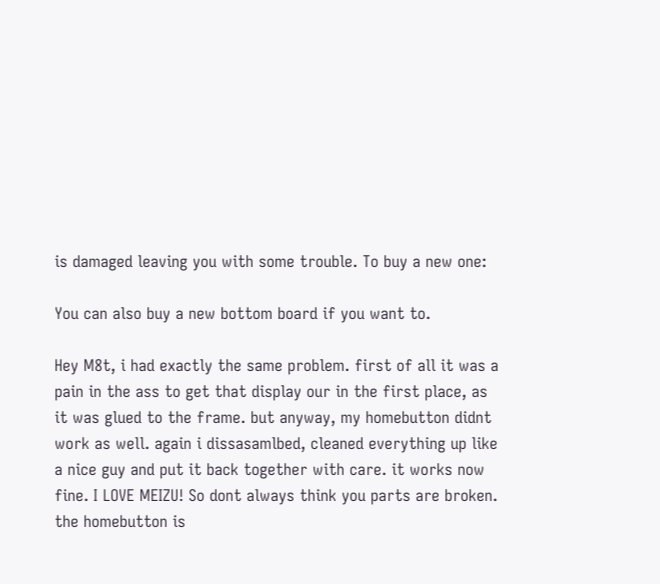is damaged leaving you with some trouble. To buy a new one:

You can also buy a new bottom board if you want to.

Hey M8t, i had exactly the same problem. first of all it was a pain in the ass to get that display our in the first place, as it was glued to the frame. but anyway, my homebutton didnt work as well. again i dissasamlbed, cleaned everything up like a nice guy and put it back together with care. it works now fine. I LOVE MEIZU! So dont always think you parts are broken. the homebutton is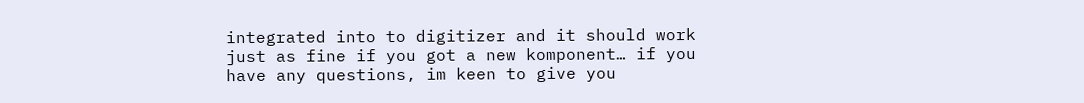integrated into to digitizer and it should work just as fine if you got a new komponent… if you have any questions, im keen to give you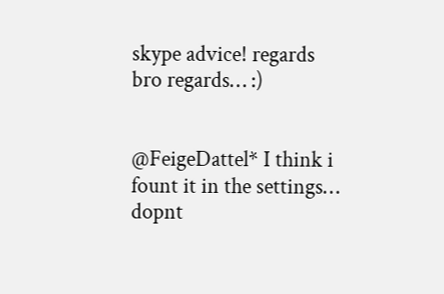skype advice! regards bro regards… :)


@FeigeDattel* I think i fount it in the settings… dopnt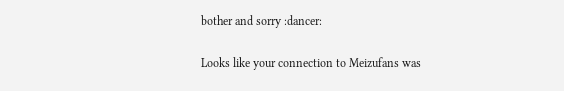bother and sorry :dancer:

Looks like your connection to Meizufans was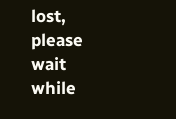lost, please wait while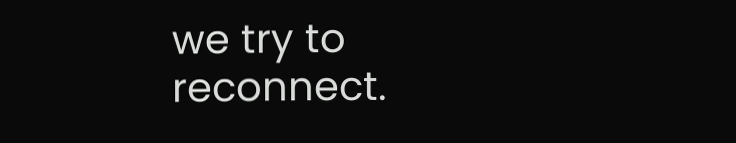we try to reconnect.